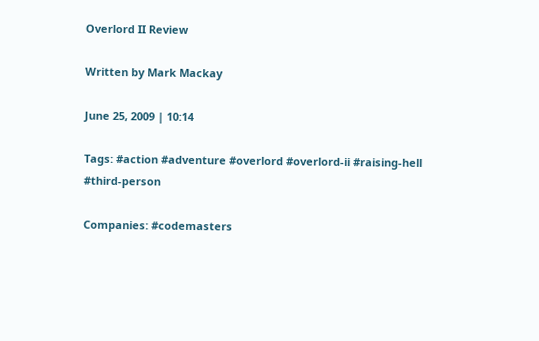Overlord II Review

Written by Mark Mackay

June 25, 2009 | 10:14

Tags: #action #adventure #overlord #overlord-ii #raising-hell #third-person

Companies: #codemasters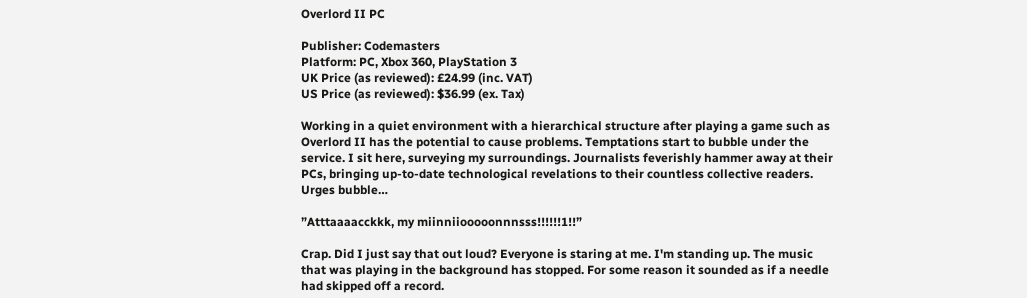Overlord II PC

Publisher: Codemasters
Platform: PC, Xbox 360, PlayStation 3
UK Price (as reviewed): £24.99 (inc. VAT)
US Price (as reviewed): $36.99 (ex. Tax)

Working in a quiet environment with a hierarchical structure after playing a game such as Overlord II has the potential to cause problems. Temptations start to bubble under the service. I sit here, surveying my surroundings. Journalists feverishly hammer away at their PCs, bringing up-to-date technological revelations to their countless collective readers. Urges bubble…

”Atttaaaacckkk, my miinniiooooonnnsss!!!!!!1!!”

Crap. Did I just say that out loud? Everyone is staring at me. I'm standing up. The music that was playing in the background has stopped. For some reason it sounded as if a needle had skipped off a record.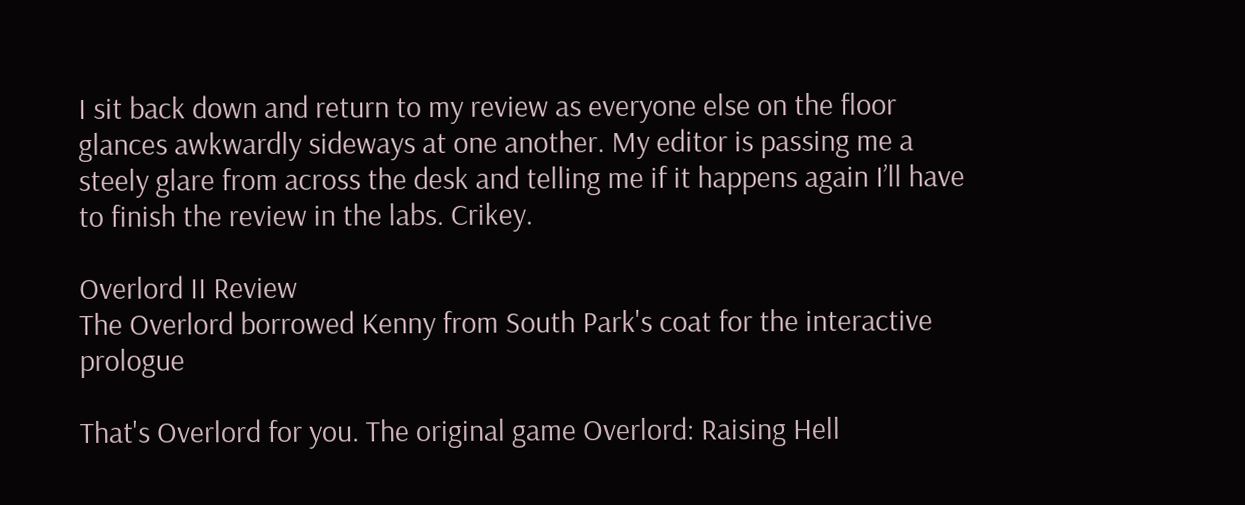I sit back down and return to my review as everyone else on the floor glances awkwardly sideways at one another. My editor is passing me a steely glare from across the desk and telling me if it happens again I’ll have to finish the review in the labs. Crikey.

Overlord II Review
The Overlord borrowed Kenny from South Park's coat for the interactive prologue

That's Overlord for you. The original game Overlord: Raising Hell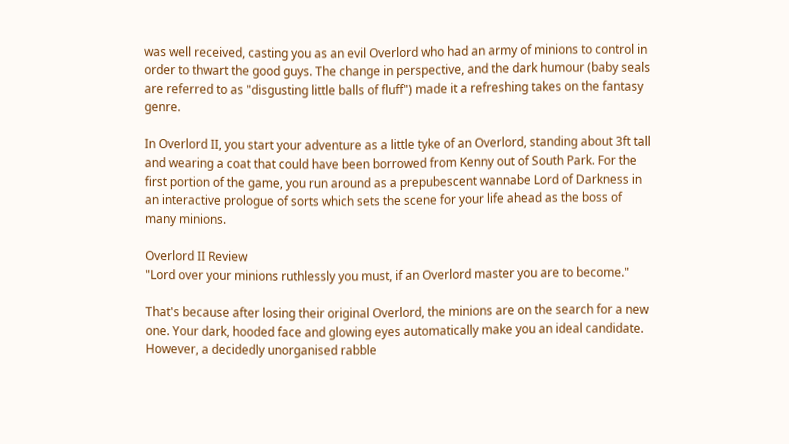was well received, casting you as an evil Overlord who had an army of minions to control in order to thwart the good guys. The change in perspective, and the dark humour (baby seals are referred to as "disgusting little balls of fluff") made it a refreshing takes on the fantasy genre.

In Overlord II, you start your adventure as a little tyke of an Overlord, standing about 3ft tall and wearing a coat that could have been borrowed from Kenny out of South Park. For the first portion of the game, you run around as a prepubescent wannabe Lord of Darkness in an interactive prologue of sorts which sets the scene for your life ahead as the boss of many minions.

Overlord II Review
"Lord over your minions ruthlessly you must, if an Overlord master you are to become."

That's because after losing their original Overlord, the minions are on the search for a new one. Your dark, hooded face and glowing eyes automatically make you an ideal candidate. However, a decidedly unorganised rabble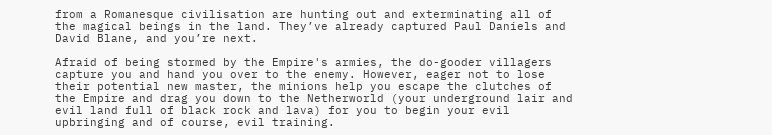from a Romanesque civilisation are hunting out and exterminating all of the magical beings in the land. They’ve already captured Paul Daniels and David Blane, and you’re next.

Afraid of being stormed by the Empire's armies, the do-gooder villagers capture you and hand you over to the enemy. However, eager not to lose their potential new master, the minions help you escape the clutches of the Empire and drag you down to the Netherworld (your underground lair and evil land full of black rock and lava) for you to begin your evil upbringing and of course, evil training.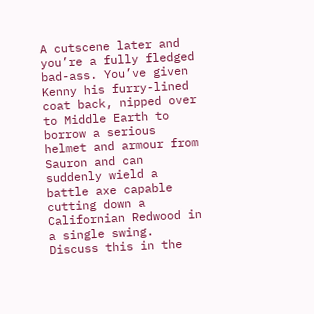A cutscene later and you’re a fully fledged bad-ass. You’ve given Kenny his furry-lined coat back, nipped over to Middle Earth to borrow a serious helmet and armour from Sauron and can suddenly wield a battle axe capable cutting down a Californian Redwood in a single swing.
Discuss this in the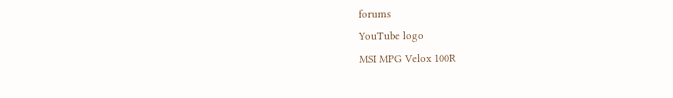forums
YouTube logo
MSI MPG Velox 100R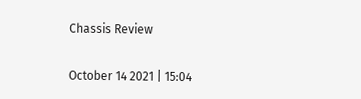Chassis Review

October 14 2021 | 15:04